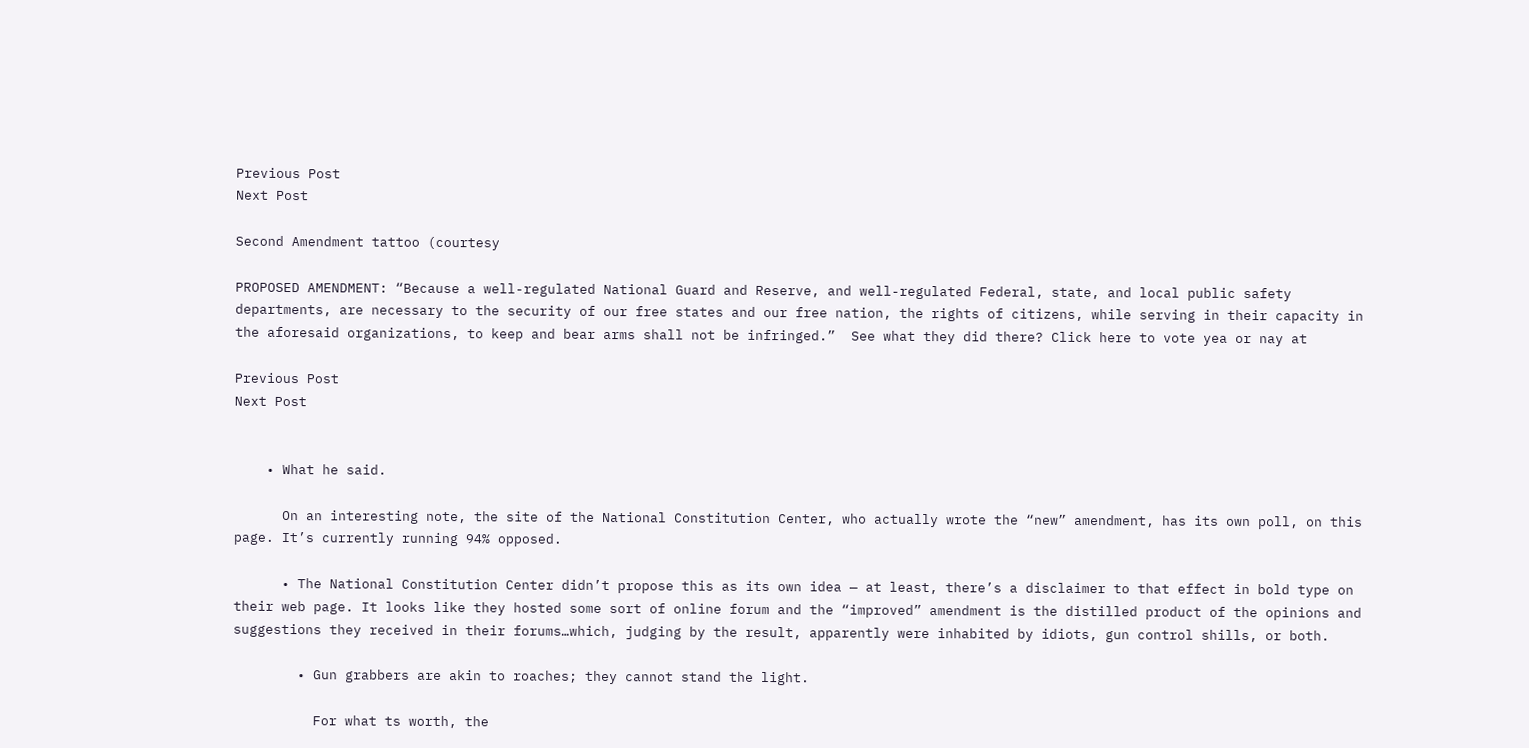Previous Post
Next Post

Second Amendment tattoo (courtesy

PROPOSED AMENDMENT: “Because a well-regulated National Guard and Reserve, and well-regulated Federal, state, and local public safety departments, are necessary to the security of our free states and our free nation, the rights of citizens, while serving in their capacity in the aforesaid organizations, to keep and bear arms shall not be infringed.”  See what they did there? Click here to vote yea or nay at

Previous Post
Next Post


    • What he said.

      On an interesting note, the site of the National Constitution Center, who actually wrote the “new” amendment, has its own poll, on this page. It’s currently running 94% opposed.

      • The National Constitution Center didn’t propose this as its own idea — at least, there’s a disclaimer to that effect in bold type on their web page. It looks like they hosted some sort of online forum and the “improved” amendment is the distilled product of the opinions and suggestions they received in their forums…which, judging by the result, apparently were inhabited by idiots, gun control shills, or both.

        • Gun grabbers are akin to roaches; they cannot stand the light.

          For what ts worth, the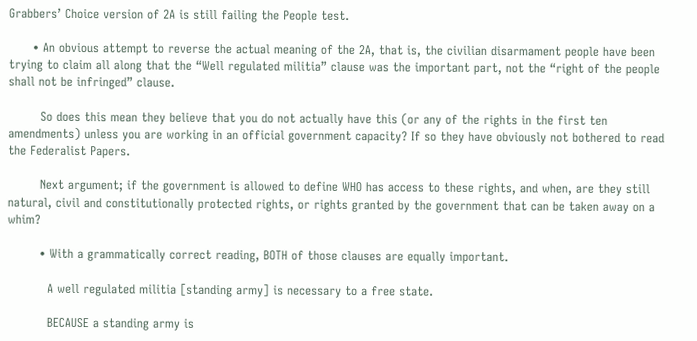Grabbers’ Choice version of 2A is still failing the People test.

      • An obvious attempt to reverse the actual meaning of the 2A, that is, the civilian disarmament people have been trying to claim all along that the “Well regulated militia” clause was the important part, not the “right of the people shall not be infringed” clause.

        So does this mean they believe that you do not actually have this (or any of the rights in the first ten amendments) unless you are working in an official government capacity? If so they have obviously not bothered to read the Federalist Papers.

        Next argument; if the government is allowed to define WHO has access to these rights, and when, are they still natural, civil and constitutionally protected rights, or rights granted by the government that can be taken away on a whim?

        • With a grammatically correct reading, BOTH of those clauses are equally important.

          A well regulated militia [standing army] is necessary to a free state.

          BECAUSE a standing army is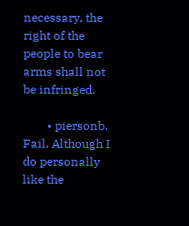necessary, the right of the people to bear arms shall not be infringed.

        • piersonb. Fail. Although I do personally like the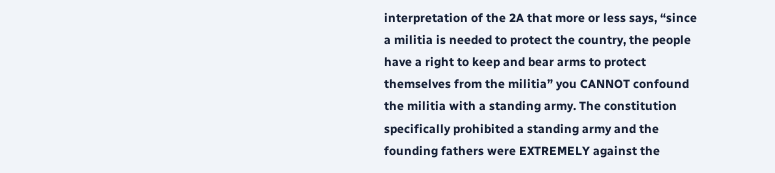interpretation of the 2A that more or less says, “since a militia is needed to protect the country, the people have a right to keep and bear arms to protect themselves from the militia” you CANNOT confound the militia with a standing army. The constitution specifically prohibited a standing army and the founding fathers were EXTREMELY against the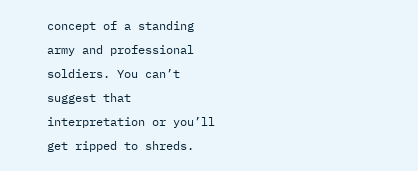concept of a standing army and professional soldiers. You can’t suggest that interpretation or you’ll get ripped to shreds.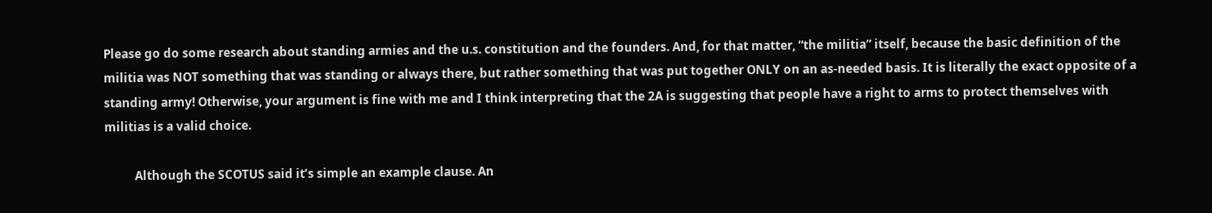Please go do some research about standing armies and the u.s. constitution and the founders. And, for that matter, “the militia” itself, because the basic definition of the militia was NOT something that was standing or always there, but rather something that was put together ONLY on an as-needed basis. It is literally the exact opposite of a standing army! Otherwise, your argument is fine with me and I think interpreting that the 2A is suggesting that people have a right to arms to protect themselves with militias is a valid choice.

          Although the SCOTUS said it’s simple an example clause. An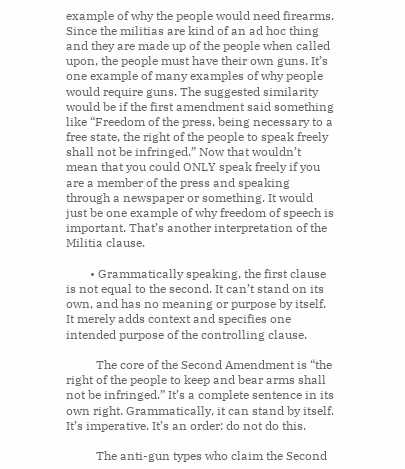example of why the people would need firearms. Since the militias are kind of an ad hoc thing and they are made up of the people when called upon, the people must have their own guns. It’s one example of many examples of why people would require guns. The suggested similarity would be if the first amendment said something like “Freedom of the press, being necessary to a free state, the right of the people to speak freely shall not be infringed.” Now that wouldn’t mean that you could ONLY speak freely if you are a member of the press and speaking through a newspaper or something. It would just be one example of why freedom of speech is important. That’s another interpretation of the Militia clause.

        • Grammatically speaking, the first clause is not equal to the second. It can’t stand on its own, and has no meaning or purpose by itself. It merely adds context and specifies one intended purpose of the controlling clause.

          The core of the Second Amendment is “the right of the people to keep and bear arms shall not be infringed.” It’s a complete sentence in its own right. Grammatically, it can stand by itself. It’s imperative. It’s an order: do not do this.

          The anti-gun types who claim the Second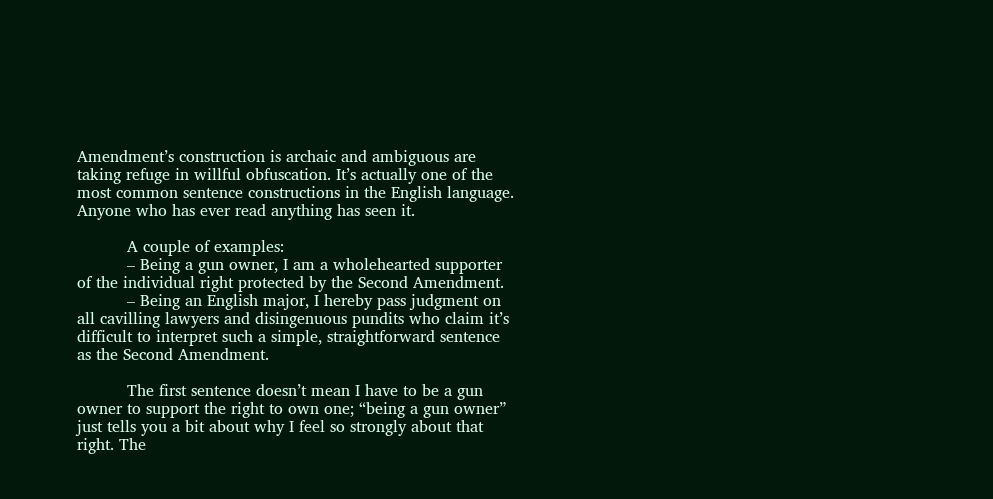Amendment’s construction is archaic and ambiguous are taking refuge in willful obfuscation. It’s actually one of the most common sentence constructions in the English language. Anyone who has ever read anything has seen it.

          A couple of examples:
          – Being a gun owner, I am a wholehearted supporter of the individual right protected by the Second Amendment.
          – Being an English major, I hereby pass judgment on all cavilling lawyers and disingenuous pundits who claim it’s difficult to interpret such a simple, straightforward sentence as the Second Amendment.

          The first sentence doesn’t mean I have to be a gun owner to support the right to own one; “being a gun owner” just tells you a bit about why I feel so strongly about that right. The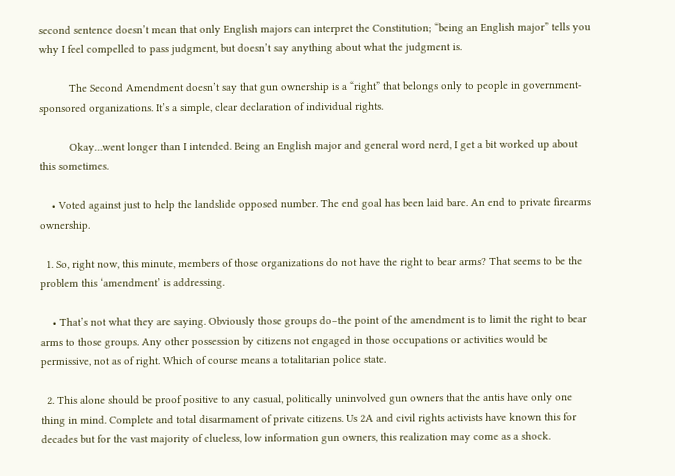second sentence doesn’t mean that only English majors can interpret the Constitution; “being an English major” tells you why I feel compelled to pass judgment, but doesn’t say anything about what the judgment is.

          The Second Amendment doesn’t say that gun ownership is a “right” that belongs only to people in government-sponsored organizations. It’s a simple, clear declaration of individual rights.

          Okay…went longer than I intended. Being an English major and general word nerd, I get a bit worked up about this sometimes.

    • Voted against just to help the landslide opposed number. The end goal has been laid bare. An end to private firearms ownership.

  1. So, right now, this minute, members of those organizations do not have the right to bear arms? That seems to be the problem this ‘amendment’ is addressing.

    • That’s not what they are saying. Obviously those groups do–the point of the amendment is to limit the right to bear arms to those groups. Any other possession by citizens not engaged in those occupations or activities would be permissive, not as of right. Which of course means a totalitarian police state.

  2. This alone should be proof positive to any casual, politically uninvolved gun owners that the antis have only one thing in mind. Complete and total disarmament of private citizens. Us 2A and civil rights activists have known this for decades but for the vast majority of clueless, low information gun owners, this realization may come as a shock.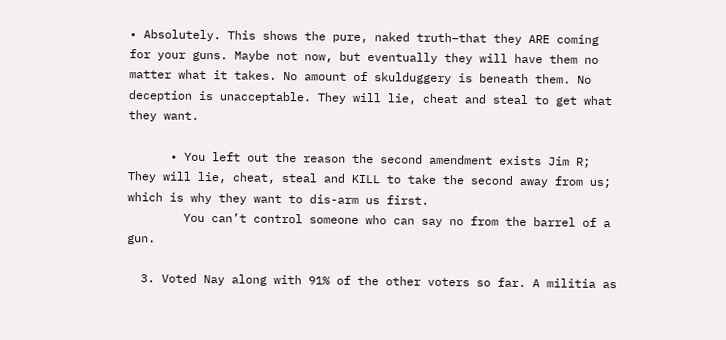• Absolutely. This shows the pure, naked truth–that they ARE coming for your guns. Maybe not now, but eventually they will have them no matter what it takes. No amount of skulduggery is beneath them. No deception is unacceptable. They will lie, cheat and steal to get what they want.

      • You left out the reason the second amendment exists Jim R; They will lie, cheat, steal and KILL to take the second away from us; which is why they want to dis-arm us first.
        You can’t control someone who can say no from the barrel of a gun.

  3. Voted Nay along with 91% of the other voters so far. A militia as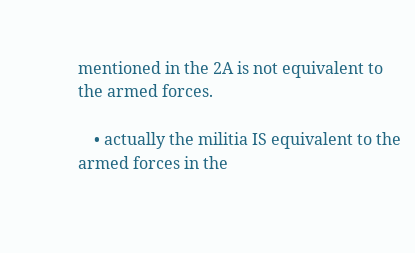mentioned in the 2A is not equivalent to the armed forces.

    • actually the militia IS equivalent to the armed forces in the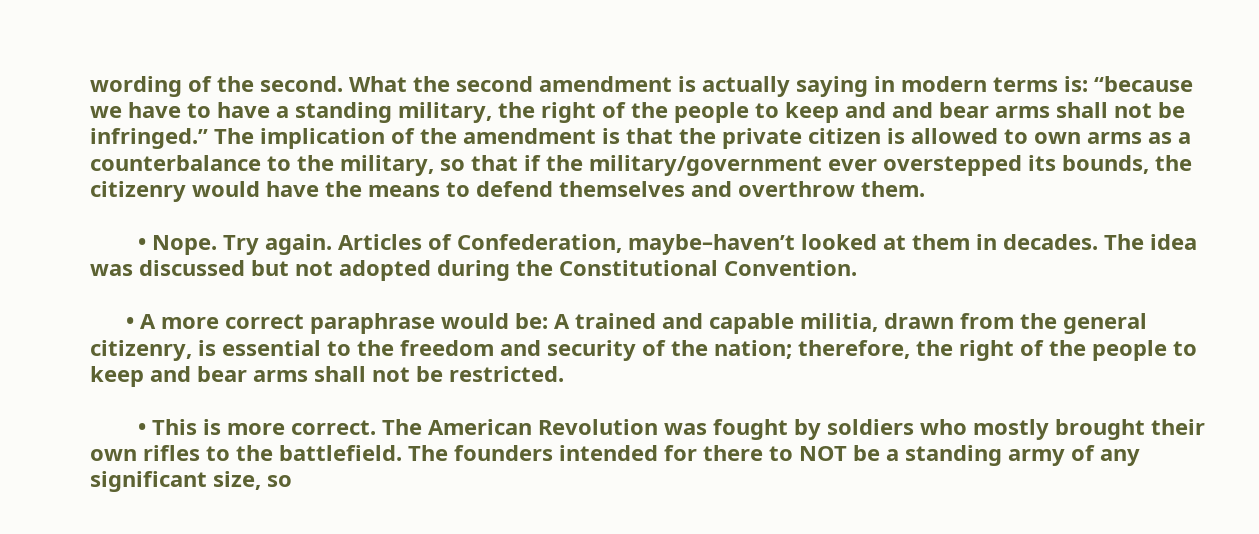wording of the second. What the second amendment is actually saying in modern terms is: “because we have to have a standing military, the right of the people to keep and and bear arms shall not be infringed.” The implication of the amendment is that the private citizen is allowed to own arms as a counterbalance to the military, so that if the military/government ever overstepped its bounds, the citizenry would have the means to defend themselves and overthrow them.

        • Nope. Try again. Articles of Confederation, maybe–haven’t looked at them in decades. The idea was discussed but not adopted during the Constitutional Convention.

      • A more correct paraphrase would be: A trained and capable militia, drawn from the general citizenry, is essential to the freedom and security of the nation; therefore, the right of the people to keep and bear arms shall not be restricted.

        • This is more correct. The American Revolution was fought by soldiers who mostly brought their own rifles to the battlefield. The founders intended for there to NOT be a standing army of any significant size, so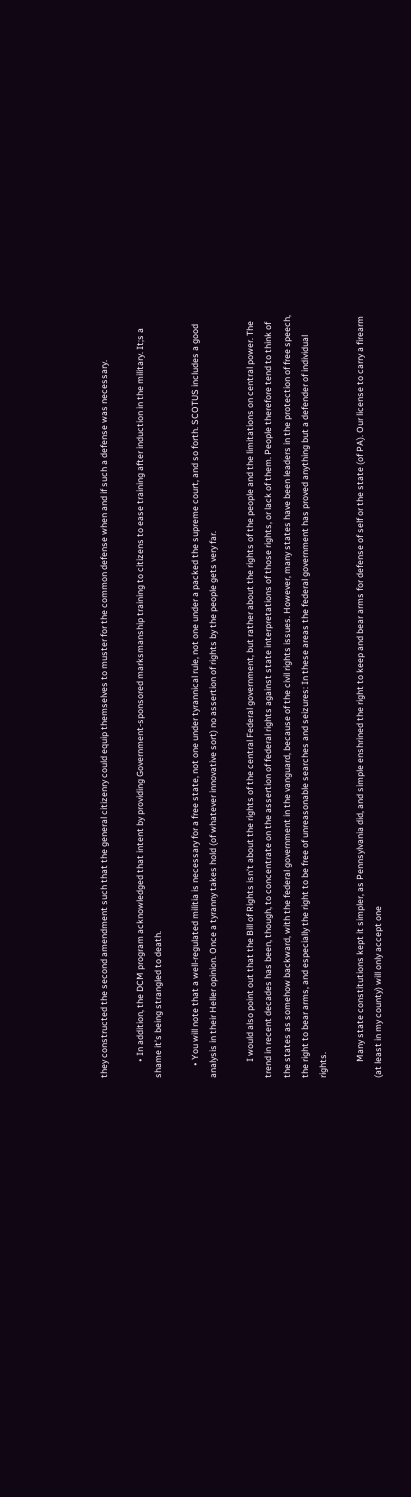they constructed the second amendment such that the general citizenry could equip themselves to muster for the common defense when and if such a defense was necessary.

        • In addition, the DCM program acknowledged that intent by providing Government-sponsored marksmanship training to citizens to ease training after induction in the military. It;s a shame it’s being strangled to death.

      • You will note that a well-regulated militia is necessary for a free state, not one under tyrannical rule, not one under a packed the supreme court, and so forth. SCOTUS includes a good analysis in their Heller opinion. Once a tyranny takes hold (of whatever innovative sort) no assertion of rights by the people gets very far.

        I would also point out that the Bill of Rights isn’t about the rights of the central Federal government, but rather about the rights of the people and the limitations on central power. The trend in recent decades has been, though, to concentrate on the assertion of federal rights against state interpretations of those rights, or lack of them. People therefore tend to think of the states as somehow backward, with the federal government in the vanguard, because of the civil rights issues. However, many states have been leaders in the protection of free speech, the right to bear arms, and especially the right to be free of unreasonable searches and seizures: In these areas the federal government has proved anything but a defender of individual rights.

        Many state constitutions kept it simpler, as Pennsylvania did, and simple enshrined the right to keep and bear arms for defense of self or the state (of PA). Our license to carry a firearm (at least in my county) will only accept one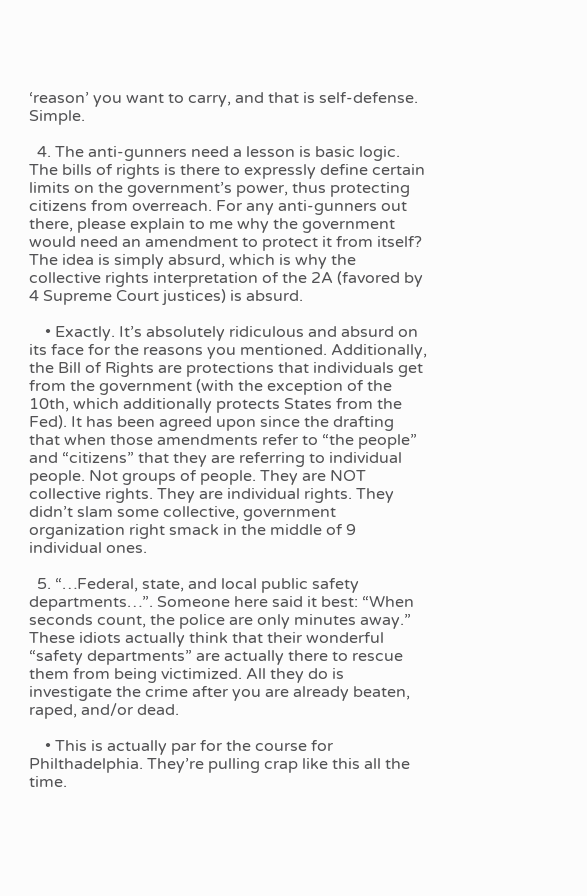‘reason’ you want to carry, and that is self-defense. Simple.

  4. The anti-gunners need a lesson is basic logic. The bills of rights is there to expressly define certain limits on the government’s power, thus protecting citizens from overreach. For any anti-gunners out there, please explain to me why the government would need an amendment to protect it from itself? The idea is simply absurd, which is why the collective rights interpretation of the 2A (favored by 4 Supreme Court justices) is absurd.

    • Exactly. It’s absolutely ridiculous and absurd on its face for the reasons you mentioned. Additionally, the Bill of Rights are protections that individuals get from the government (with the exception of the 10th, which additionally protects States from the Fed). It has been agreed upon since the drafting that when those amendments refer to “the people” and “citizens” that they are referring to individual people. Not groups of people. They are NOT collective rights. They are individual rights. They didn’t slam some collective, government organization right smack in the middle of 9 individual ones.

  5. “…Federal, state, and local public safety departments…”. Someone here said it best: “When seconds count, the police are only minutes away.” These idiots actually think that their wonderful “safety departments” are actually there to rescue them from being victimized. All they do is investigate the crime after you are already beaten, raped, and/or dead.

    • This is actually par for the course for Philthadelphia. They’re pulling crap like this all the time.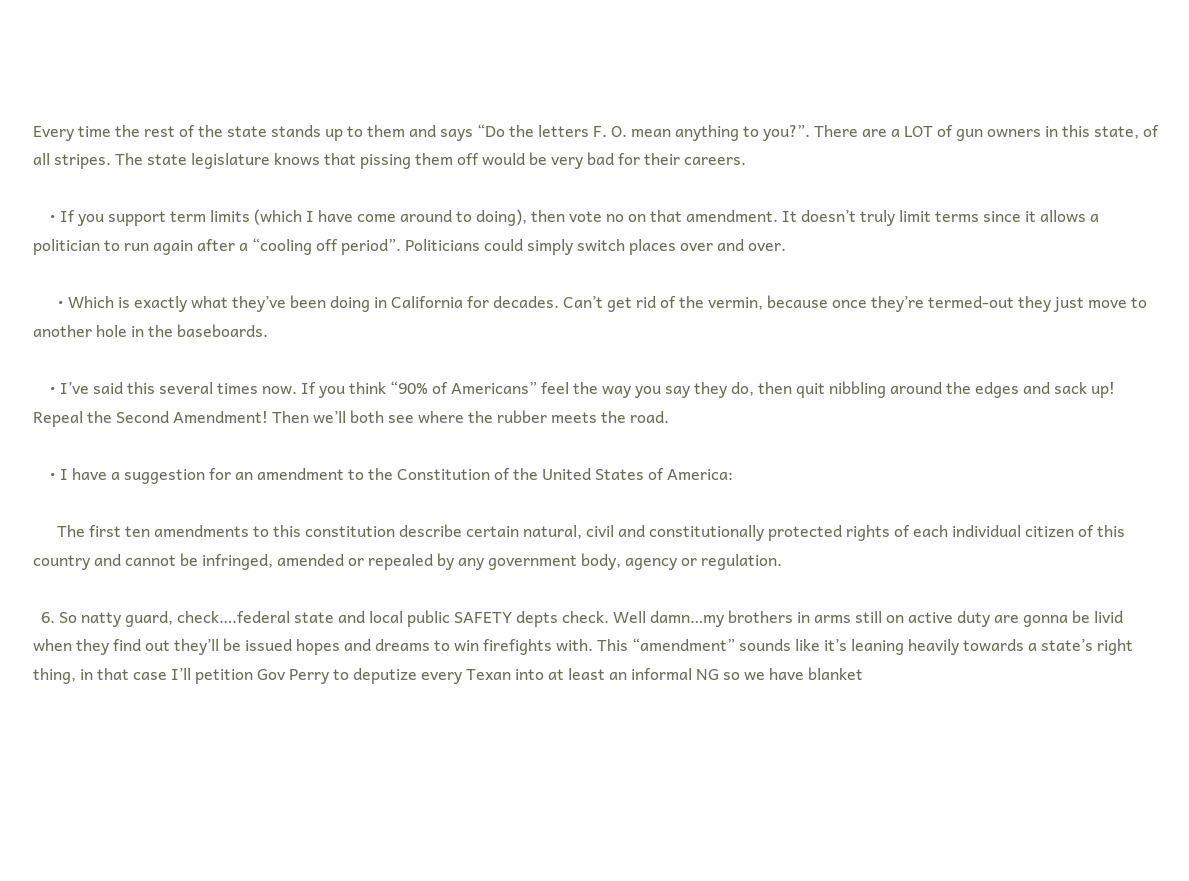Every time the rest of the state stands up to them and says “Do the letters F. O. mean anything to you?”. There are a LOT of gun owners in this state, of all stripes. The state legislature knows that pissing them off would be very bad for their careers.

    • If you support term limits (which I have come around to doing), then vote no on that amendment. It doesn’t truly limit terms since it allows a politician to run again after a “cooling off period”. Politicians could simply switch places over and over.

      • Which is exactly what they’ve been doing in California for decades. Can’t get rid of the vermin, because once they’re termed-out they just move to another hole in the baseboards.

    • I’ve said this several times now. If you think “90% of Americans” feel the way you say they do, then quit nibbling around the edges and sack up! Repeal the Second Amendment! Then we’ll both see where the rubber meets the road.

    • I have a suggestion for an amendment to the Constitution of the United States of America:

      The first ten amendments to this constitution describe certain natural, civil and constitutionally protected rights of each individual citizen of this country and cannot be infringed, amended or repealed by any government body, agency or regulation.

  6. So natty guard, check….federal state and local public SAFETY depts check. Well damn…my brothers in arms still on active duty are gonna be livid when they find out they’ll be issued hopes and dreams to win firefights with. This “amendment” sounds like it’s leaning heavily towards a state’s right thing, in that case I’ll petition Gov Perry to deputize every Texan into at least an informal NG so we have blanket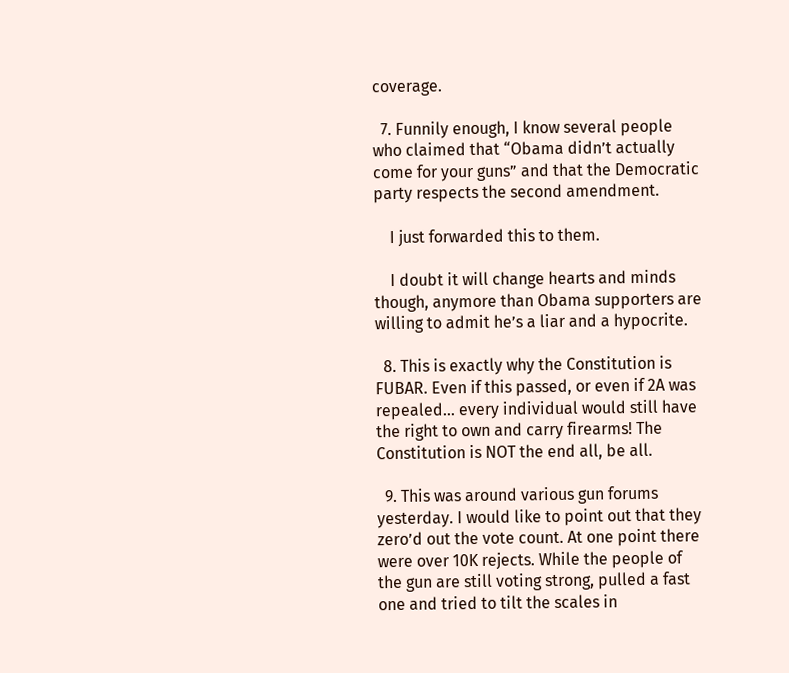coverage.

  7. Funnily enough, I know several people who claimed that “Obama didn’t actually come for your guns” and that the Democratic party respects the second amendment.

    I just forwarded this to them.

    I doubt it will change hearts and minds though, anymore than Obama supporters are willing to admit he’s a liar and a hypocrite.

  8. This is exactly why the Constitution is FUBAR. Even if this passed, or even if 2A was repealed… every individual would still have the right to own and carry firearms! The Constitution is NOT the end all, be all.

  9. This was around various gun forums yesterday. I would like to point out that they zero’d out the vote count. At one point there were over 10K rejects. While the people of the gun are still voting strong, pulled a fast one and tried to tilt the scales in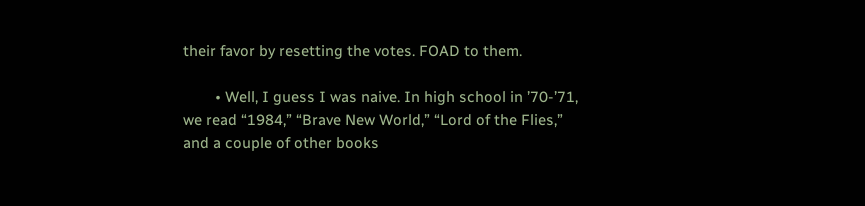their favor by resetting the votes. FOAD to them.

        • Well, I guess I was naive. In high school in ’70-’71, we read “1984,” “Brave New World,” “Lord of the Flies,” and a couple of other books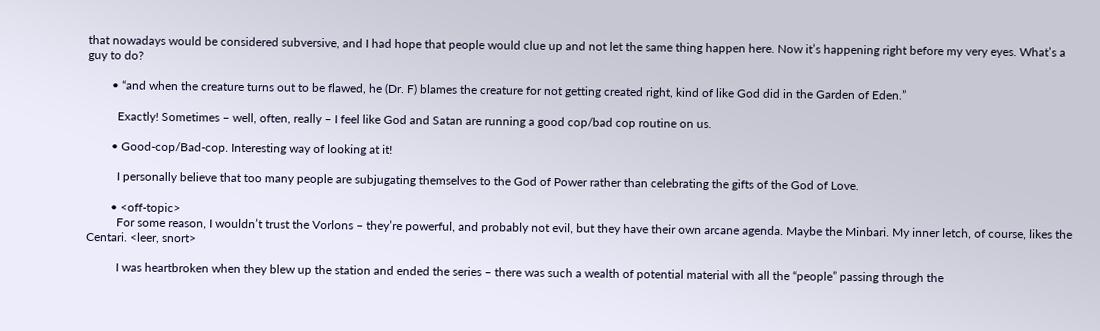that nowadays would be considered subversive, and I had hope that people would clue up and not let the same thing happen here. Now it’s happening right before my very eyes. What’s a guy to do?

        • “and when the creature turns out to be flawed, he (Dr. F) blames the creature for not getting created right, kind of like God did in the Garden of Eden.”

          Exactly! Sometimes – well, often, really – I feel like God and Satan are running a good cop/bad cop routine on us.

        • Good-cop/Bad-cop. Interesting way of looking at it!

          I personally believe that too many people are subjugating themselves to the God of Power rather than celebrating the gifts of the God of Love.

        • <off-topic>
          For some reason, I wouldn’t trust the Vorlons – they’re powerful, and probably not evil, but they have their own arcane agenda. Maybe the Minbari. My inner letch, of course, likes the Centari. <leer, snort>

          I was heartbroken when they blew up the station and ended the series – there was such a wealth of potential material with all the “people” passing through the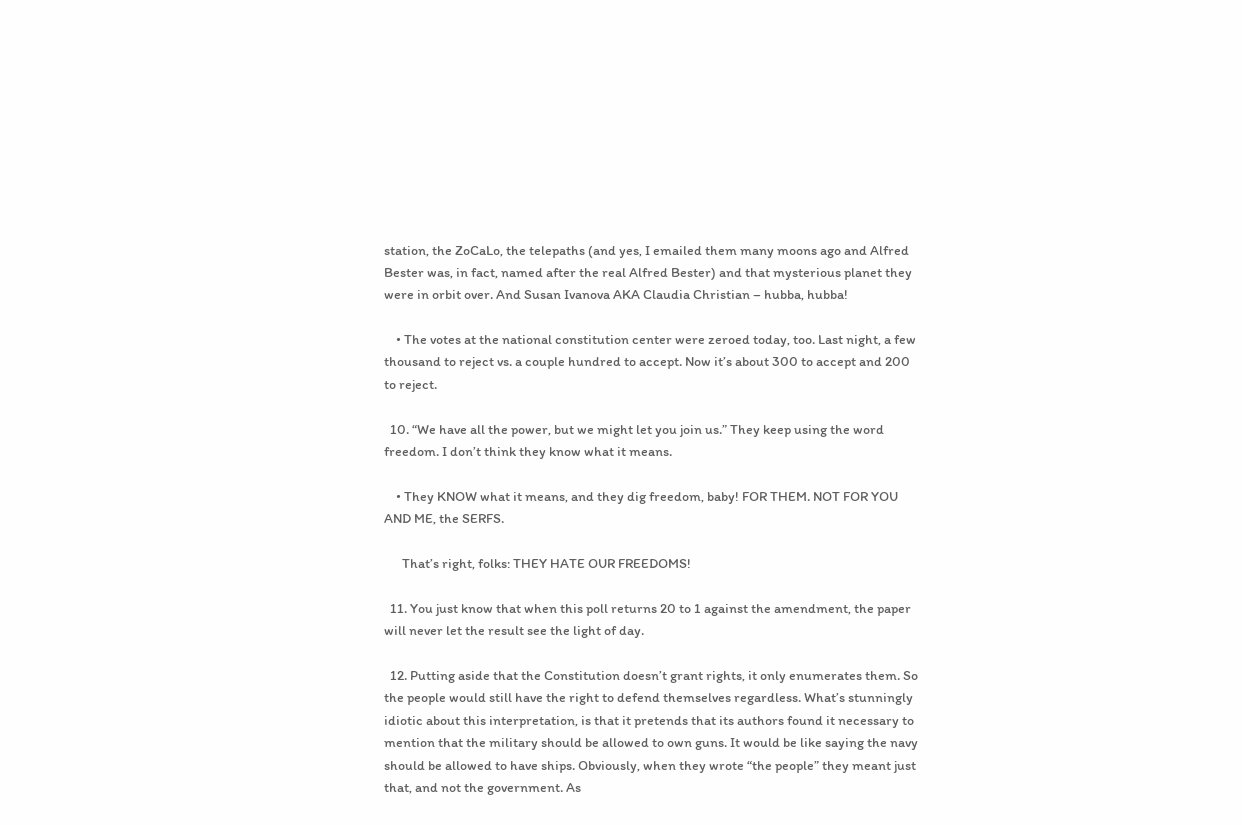station, the ZoCaLo, the telepaths (and yes, I emailed them many moons ago and Alfred Bester was, in fact, named after the real Alfred Bester) and that mysterious planet they were in orbit over. And Susan Ivanova AKA Claudia Christian – hubba, hubba!

    • The votes at the national constitution center were zeroed today, too. Last night, a few thousand to reject vs. a couple hundred to accept. Now it’s about 300 to accept and 200 to reject.

  10. “We have all the power, but we might let you join us.” They keep using the word freedom. I don’t think they know what it means.

    • They KNOW what it means, and they dig freedom, baby! FOR THEM. NOT FOR YOU AND ME, the SERFS.

      That’s right, folks: THEY HATE OUR FREEDOMS!

  11. You just know that when this poll returns 20 to 1 against the amendment, the paper will never let the result see the light of day.

  12. Putting aside that the Constitution doesn’t grant rights, it only enumerates them. So the people would still have the right to defend themselves regardless. What’s stunningly idiotic about this interpretation, is that it pretends that its authors found it necessary to mention that the military should be allowed to own guns. It would be like saying the navy should be allowed to have ships. Obviously, when they wrote “the people” they meant just that, and not the government. As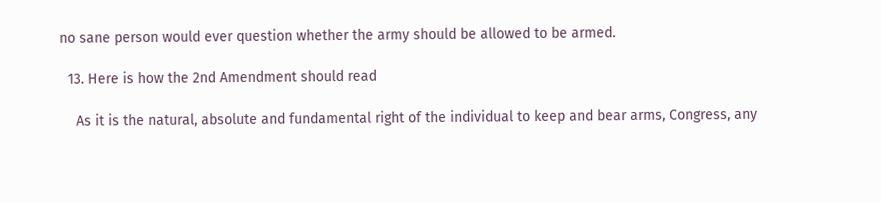no sane person would ever question whether the army should be allowed to be armed.

  13. Here is how the 2nd Amendment should read

    As it is the natural, absolute and fundamental right of the individual to keep and bear arms, Congress, any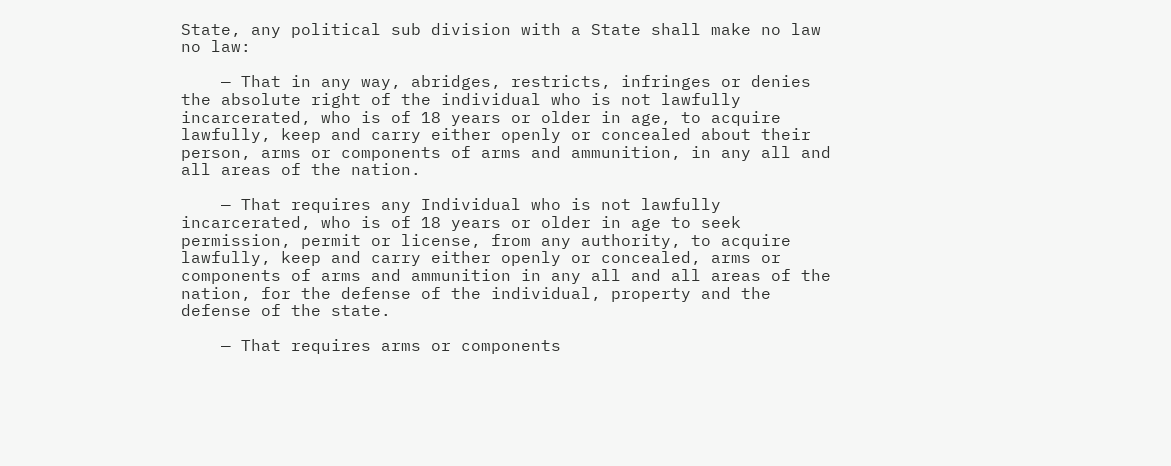State, any political sub division with a State shall make no law no law:

    — That in any way, abridges, restricts, infringes or denies the absolute right of the individual who is not lawfully incarcerated, who is of 18 years or older in age, to acquire lawfully, keep and carry either openly or concealed about their person, arms or components of arms and ammunition, in any all and all areas of the nation.

    — That requires any Individual who is not lawfully incarcerated, who is of 18 years or older in age to seek permission, permit or license, from any authority, to acquire lawfully, keep and carry either openly or concealed, arms or components of arms and ammunition in any all and all areas of the nation, for the defense of the individual, property and the defense of the state.

    — That requires arms or components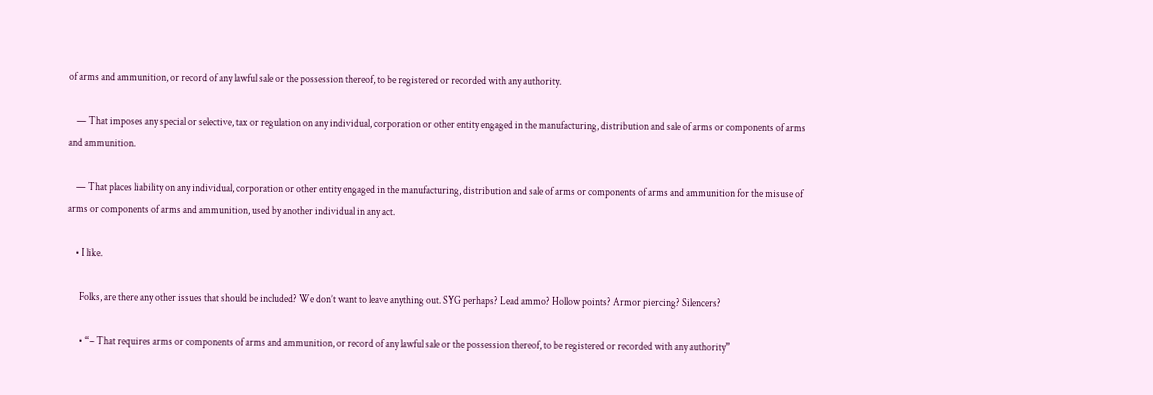of arms and ammunition, or record of any lawful sale or the possession thereof, to be registered or recorded with any authority.

    — That imposes any special or selective, tax or regulation on any individual, corporation or other entity engaged in the manufacturing, distribution and sale of arms or components of arms and ammunition.

    — That places liability on any individual, corporation or other entity engaged in the manufacturing, distribution and sale of arms or components of arms and ammunition for the misuse of arms or components of arms and ammunition, used by another individual in any act.

    • I like.

      Folks, are there any other issues that should be included? We don’t want to leave anything out. SYG perhaps? Lead ammo? Hollow points? Armor piercing? Silencers?

      • “– That requires arms or components of arms and ammunition, or record of any lawful sale or the possession thereof, to be registered or recorded with any authority”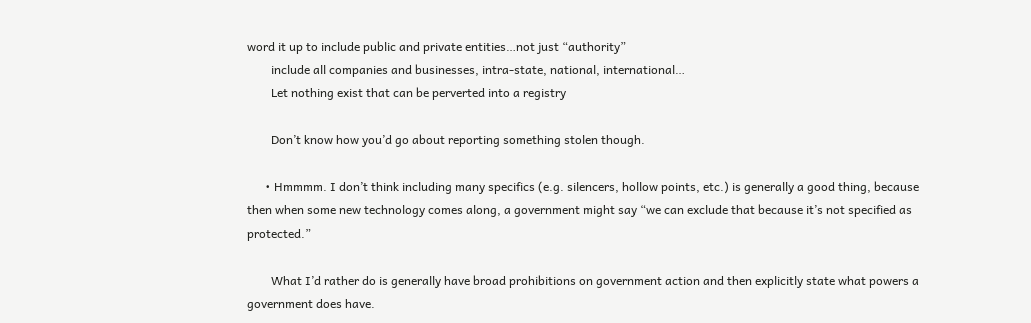word it up to include public and private entities…not just “authority”
        include all companies and businesses, intra-state, national, international…
        Let nothing exist that can be perverted into a registry

        Don’t know how you’d go about reporting something stolen though.

      • Hmmmm. I don’t think including many specifics (e.g. silencers, hollow points, etc.) is generally a good thing, because then when some new technology comes along, a government might say “we can exclude that because it’s not specified as protected.”

        What I’d rather do is generally have broad prohibitions on government action and then explicitly state what powers a government does have.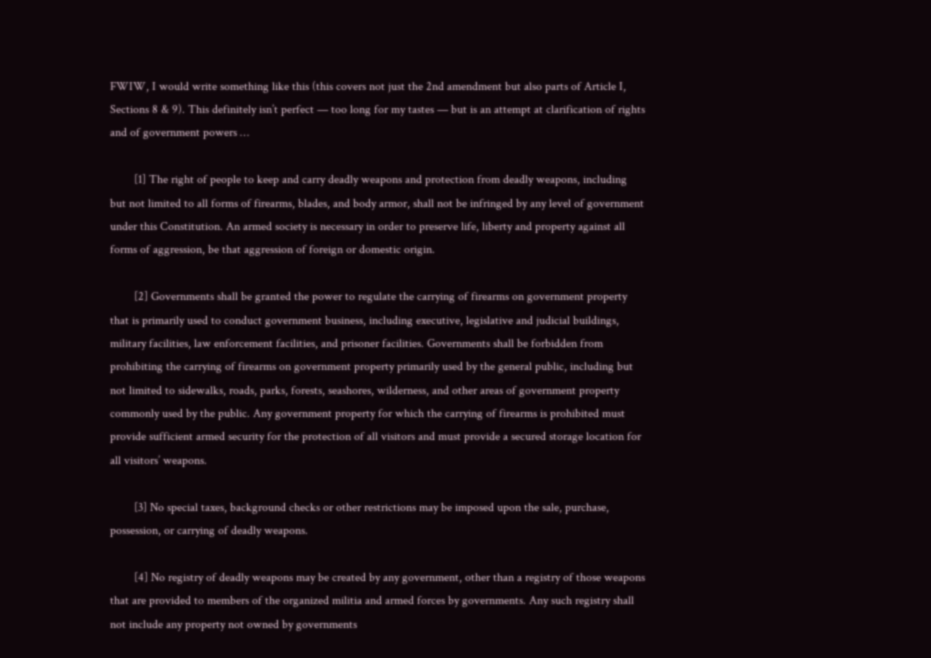FWIW, I would write something like this (this covers not just the 2nd amendment but also parts of Article I, Sections 8 & 9). This definitely isn’t perfect — too long for my tastes — but is an attempt at clarification of rights and of government powers …

        [1] The right of people to keep and carry deadly weapons and protection from deadly weapons, including but not limited to all forms of firearms, blades, and body armor, shall not be infringed by any level of government under this Constitution. An armed society is necessary in order to preserve life, liberty and property against all forms of aggression, be that aggression of foreign or domestic origin.

        [2] Governments shall be granted the power to regulate the carrying of firearms on government property that is primarily used to conduct government business, including executive, legislative and judicial buildings, military facilities, law enforcement facilities, and prisoner facilities. Governments shall be forbidden from prohibiting the carrying of firearms on government property primarily used by the general public, including but not limited to sidewalks, roads, parks, forests, seashores, wilderness, and other areas of government property commonly used by the public. Any government property for which the carrying of firearms is prohibited must provide sufficient armed security for the protection of all visitors and must provide a secured storage location for all visitors’ weapons.

        [3] No special taxes, background checks or other restrictions may be imposed upon the sale, purchase, possession, or carrying of deadly weapons.

        [4] No registry of deadly weapons may be created by any government, other than a registry of those weapons that are provided to members of the organized militia and armed forces by governments. Any such registry shall not include any property not owned by governments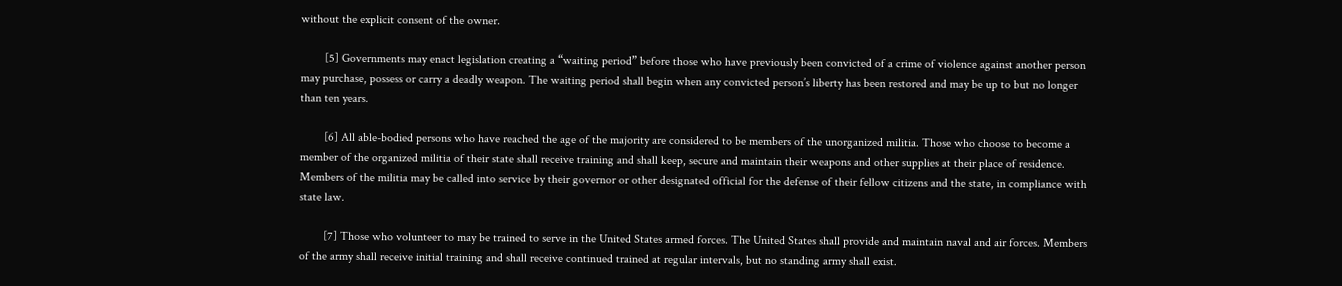without the explicit consent of the owner.

        [5] Governments may enact legislation creating a “waiting period” before those who have previously been convicted of a crime of violence against another person may purchase, possess or carry a deadly weapon. The waiting period shall begin when any convicted person’s liberty has been restored and may be up to but no longer than ten years.

        [6] All able-bodied persons who have reached the age of the majority are considered to be members of the unorganized militia. Those who choose to become a member of the organized militia of their state shall receive training and shall keep, secure and maintain their weapons and other supplies at their place of residence. Members of the militia may be called into service by their governor or other designated official for the defense of their fellow citizens and the state, in compliance with state law.

        [7] Those who volunteer to may be trained to serve in the United States armed forces. The United States shall provide and maintain naval and air forces. Members of the army shall receive initial training and shall receive continued trained at regular intervals, but no standing army shall exist.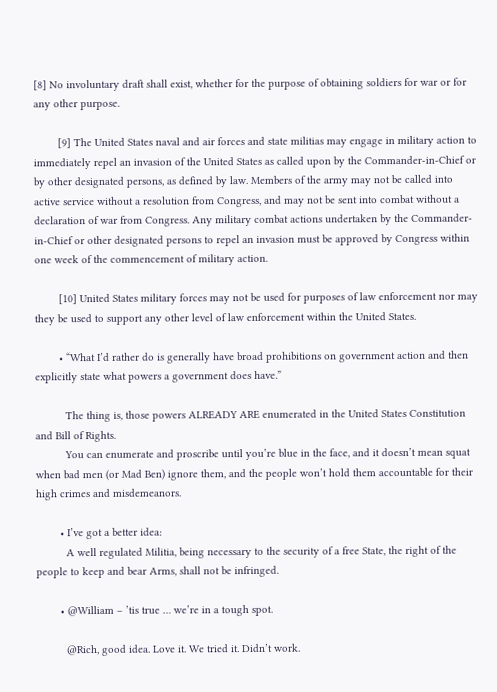[8] No involuntary draft shall exist, whether for the purpose of obtaining soldiers for war or for any other purpose.

        [9] The United States naval and air forces and state militias may engage in military action to immediately repel an invasion of the United States as called upon by the Commander-in-Chief or by other designated persons, as defined by law. Members of the army may not be called into active service without a resolution from Congress, and may not be sent into combat without a declaration of war from Congress. Any military combat actions undertaken by the Commander-in-Chief or other designated persons to repel an invasion must be approved by Congress within one week of the commencement of military action.

        [10] United States military forces may not be used for purposes of law enforcement nor may they be used to support any other level of law enforcement within the United States.

        • “What I’d rather do is generally have broad prohibitions on government action and then explicitly state what powers a government does have.”

          The thing is, those powers ALREADY ARE enumerated in the United States Constitution and Bill of Rights.
          You can enumerate and proscribe until you’re blue in the face, and it doesn’t mean squat when bad men (or Mad Ben) ignore them, and the people won’t hold them accountable for their high crimes and misdemeanors.

        • I’ve got a better idea:
          A well regulated Militia, being necessary to the security of a free State, the right of the people to keep and bear Arms, shall not be infringed.

        • @William – ’tis true … we’re in a tough spot.

          @Rich, good idea. Love it. We tried it. Didn’t work.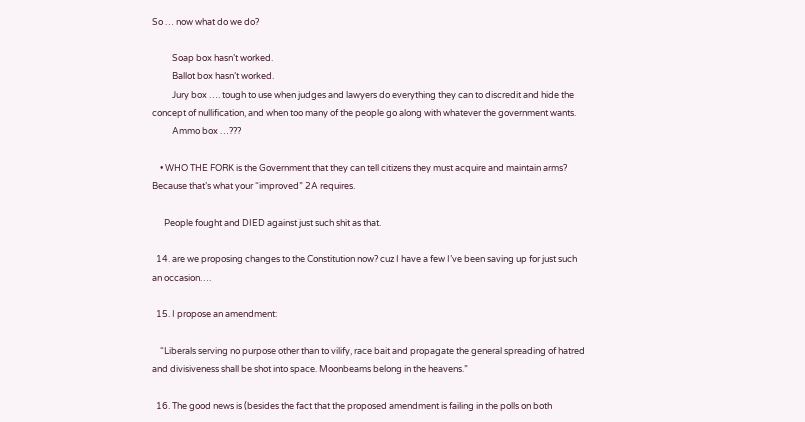So … now what do we do?

          Soap box hasn’t worked.
          Ballot box hasn’t worked.
          Jury box …. tough to use when judges and lawyers do everything they can to discredit and hide the concept of nullification, and when too many of the people go along with whatever the government wants.
          Ammo box …???

    • WHO THE FORK is the Government that they can tell citizens they must acquire and maintain arms? Because that’s what your “improved” 2A requires.

      People fought and DIED against just such shit as that.

  14. are we proposing changes to the Constitution now? cuz I have a few I’ve been saving up for just such an occasion….

  15. I propose an amendment:

    “Liberals serving no purpose other than to vilify, race bait and propagate the general spreading of hatred and divisiveness shall be shot into space. Moonbeams belong in the heavens.”

  16. The good news is (besides the fact that the proposed amendment is failing in the polls on both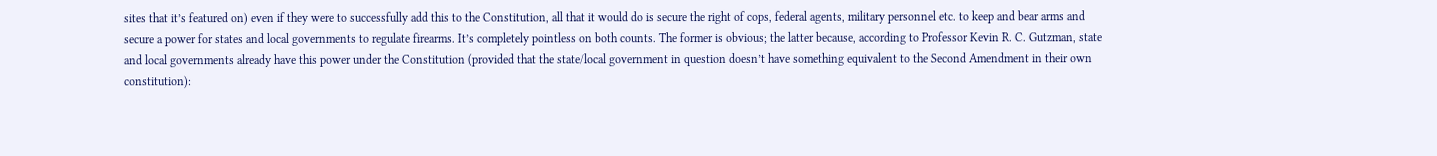sites that it’s featured on) even if they were to successfully add this to the Constitution, all that it would do is secure the right of cops, federal agents, military personnel etc. to keep and bear arms and secure a power for states and local governments to regulate firearms. It’s completely pointless on both counts. The former is obvious; the latter because, according to Professor Kevin R. C. Gutzman, state and local governments already have this power under the Constitution (provided that the state/local government in question doesn’t have something equivalent to the Second Amendment in their own constitution):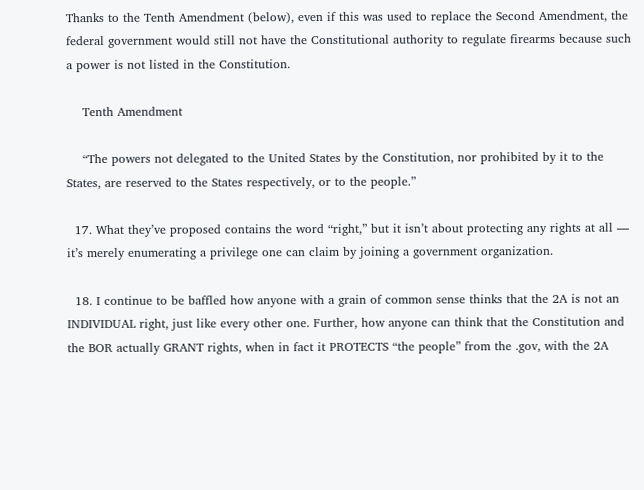Thanks to the Tenth Amendment (below), even if this was used to replace the Second Amendment, the federal government would still not have the Constitutional authority to regulate firearms because such a power is not listed in the Constitution.

    Tenth Amendment

    “The powers not delegated to the United States by the Constitution, nor prohibited by it to the States, are reserved to the States respectively, or to the people.”

  17. What they’ve proposed contains the word “right,” but it isn’t about protecting any rights at all — it’s merely enumerating a privilege one can claim by joining a government organization.

  18. I continue to be baffled how anyone with a grain of common sense thinks that the 2A is not an INDIVIDUAL right, just like every other one. Further, how anyone can think that the Constitution and the BOR actually GRANT rights, when in fact it PROTECTS “the people” from the .gov, with the 2A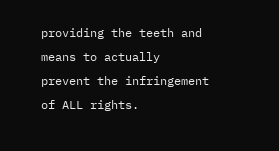providing the teeth and means to actually prevent the infringement of ALL rights.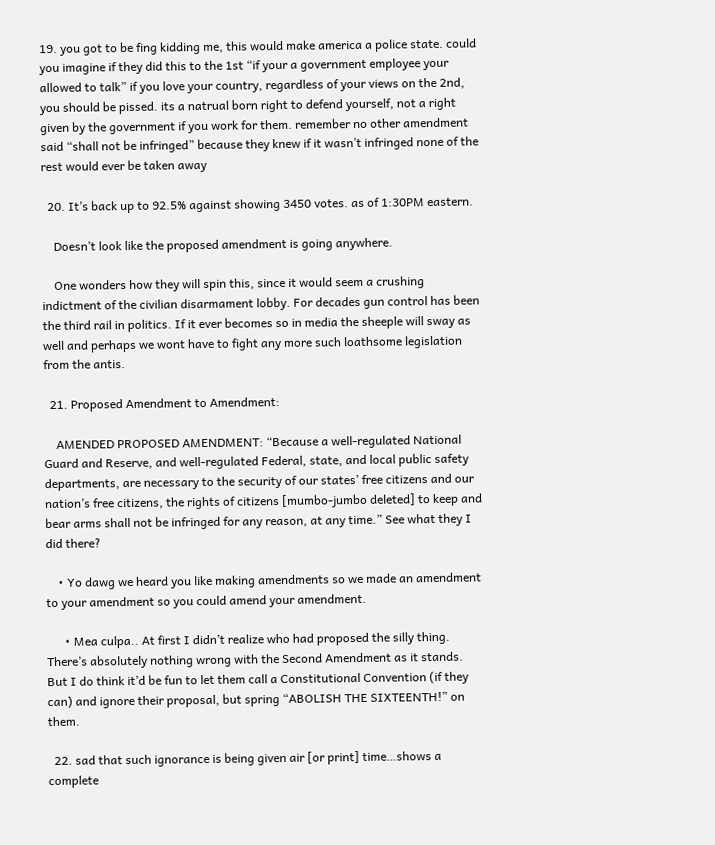19. you got to be fing kidding me, this would make america a police state. could you imagine if they did this to the 1st “if your a government employee your allowed to talk” if you love your country, regardless of your views on the 2nd, you should be pissed. its a natrual born right to defend yourself, not a right given by the government if you work for them. remember no other amendment said “shall not be infringed” because they knew if it wasn’t infringed none of the rest would ever be taken away

  20. It’s back up to 92.5% against showing 3450 votes. as of 1:30PM eastern.

    Doesn’t look like the proposed amendment is going anywhere.

    One wonders how they will spin this, since it would seem a crushing indictment of the civilian disarmament lobby. For decades gun control has been the third rail in politics. If it ever becomes so in media the sheeple will sway as well and perhaps we wont have to fight any more such loathsome legislation from the antis.

  21. Proposed Amendment to Amendment:

    AMENDED PROPOSED AMENDMENT: “Because a well-regulated National Guard and Reserve, and well-regulated Federal, state, and local public safety departments, are necessary to the security of our states’ free citizens and our nation’s free citizens, the rights of citizens [mumbo-jumbo deleted] to keep and bear arms shall not be infringed for any reason, at any time.” See what they I did there?

    • Yo dawg we heard you like making amendments so we made an amendment to your amendment so you could amend your amendment.

      • Mea culpa.. At first I didn’t realize who had proposed the silly thing. There’s absolutely nothing wrong with the Second Amendment as it stands. But I do think it’d be fun to let them call a Constitutional Convention (if they can) and ignore their proposal, but spring “ABOLISH THE SIXTEENTH!” on them.

  22. sad that such ignorance is being given air [or print] time…shows a complete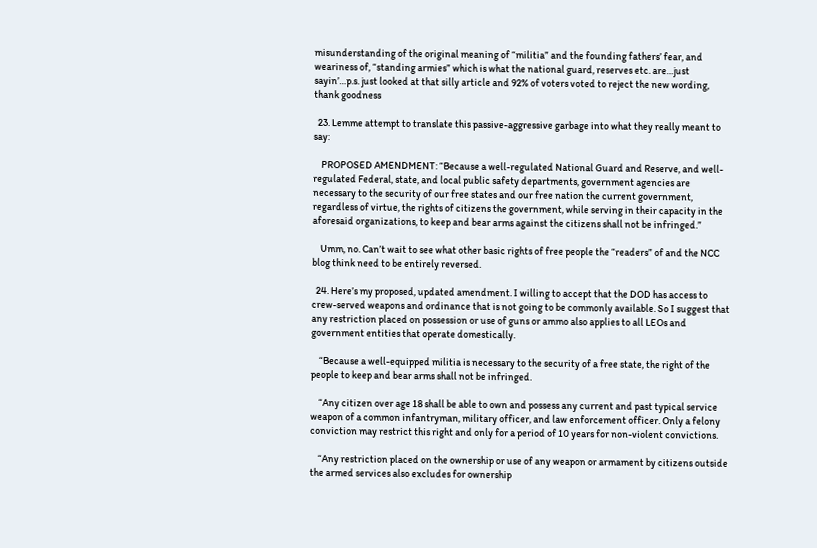misunderstanding of the original meaning of “militia” and the founding fathers’ fear, and weariness of, “standing armies” which is what the national guard, reserves etc. are…just sayin’…p.s. just looked at that silly article and 92% of voters voted to reject the new wording, thank goodness

  23. Lemme attempt to translate this passive-aggressive garbage into what they really meant to say:

    PROPOSED AMENDMENT: “Because a well-regulated National Guard and Reserve, and well-regulated Federal, state, and local public safety departments, government agencies are necessary to the security of our free states and our free nation the current government, regardless of virtue, the rights of citizens the government, while serving in their capacity in the aforesaid organizations, to keep and bear arms against the citizens shall not be infringed.”

    Umm, no. Can’t wait to see what other basic rights of free people the “readers” of and the NCC blog think need to be entirely reversed.

  24. Here’s my proposed, updated amendment. I willing to accept that the DOD has access to crew-served weapons and ordinance that is not going to be commonly available. So I suggest that any restriction placed on possession or use of guns or ammo also applies to all LEOs and government entities that operate domestically.

    “Because a well-equipped militia is necessary to the security of a free state, the right of the people to keep and bear arms shall not be infringed.

    “Any citizen over age 18 shall be able to own and possess any current and past typical service weapon of a common infantryman, military officer, and law enforcement officer. Only a felony conviction may restrict this right and only for a period of 10 years for non-violent convictions.

    “Any restriction placed on the ownership or use of any weapon or armament by citizens outside the armed services also excludes for ownership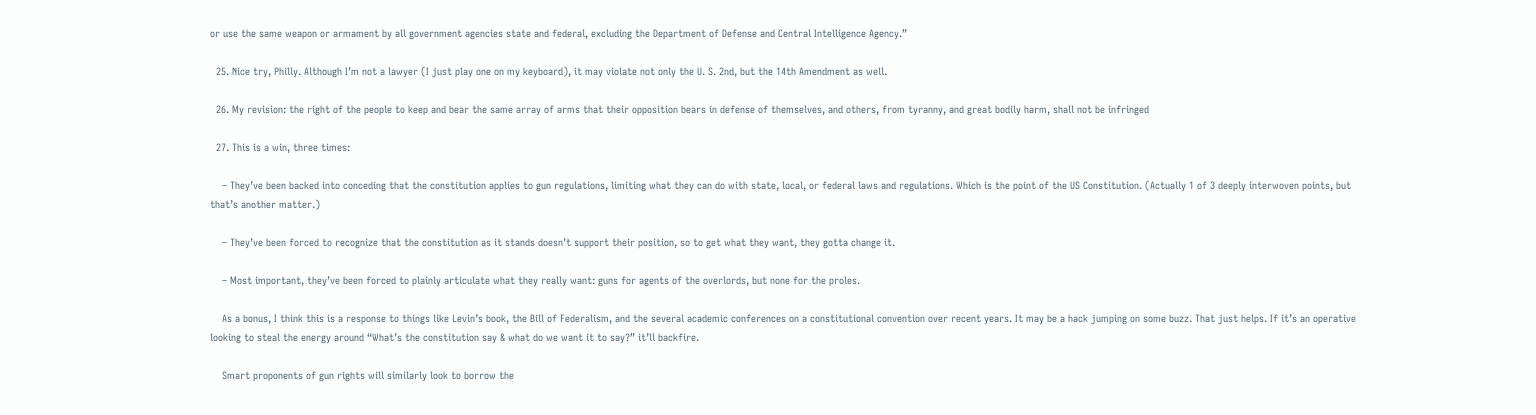or use the same weapon or armament by all government agencies state and federal, excluding the Department of Defense and Central Intelligence Agency.”

  25. Nice try, Philly. Although I’m not a lawyer (I just play one on my keyboard), it may violate not only the U. S. 2nd, but the 14th Amendment as well.

  26. My revision: the right of the people to keep and bear the same array of arms that their opposition bears in defense of themselves, and others, from tyranny, and great bodily harm, shall not be infringed

  27. This is a win, three times:

    – They’ve been backed into conceding that the constitution applies to gun regulations, limiting what they can do with state, local, or federal laws and regulations. Which is the point of the US Constitution. (Actually 1 of 3 deeply interwoven points, but that’s another matter.)

    – They’ve been forced to recognize that the constitution as it stands doesn’t support their position, so to get what they want, they gotta change it.

    – Most important, they’ve been forced to plainly articulate what they really want: guns for agents of the overlords, but none for the proles.

    As a bonus, I think this is a response to things like Levin’s book, the Bill of Federalism, and the several academic conferences on a constitutional convention over recent years. It may be a hack jumping on some buzz. That just helps. If it’s an operative looking to steal the energy around “What’s the constitution say & what do we want it to say?” it’ll backfire.

    Smart proponents of gun rights will similarly look to borrow the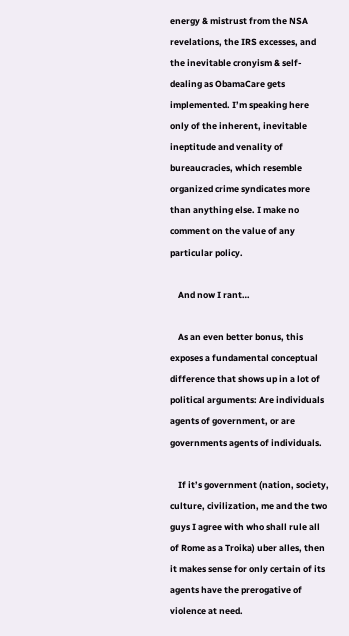energy & mistrust from the NSA revelations, the IRS excesses, and the inevitable cronyism & self-dealing as ObamaCare gets implemented. I’m speaking here only of the inherent, inevitable ineptitude and venality of bureaucracies, which resemble organized crime syndicates more than anything else. I make no comment on the value of any particular policy.

    And now I rant…

    As an even better bonus, this exposes a fundamental conceptual difference that shows up in a lot of political arguments: Are individuals agents of government, or are governments agents of individuals.

    If it’s government (nation, society, culture, civilization, me and the two guys I agree with who shall rule all of Rome as a Troika) uber alles, then it makes sense for only certain of its agents have the prerogative of violence at need.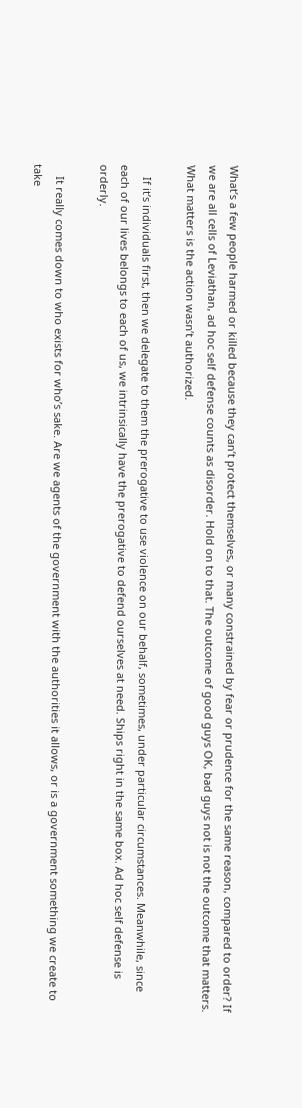What’s a few people harmed or killed because they can’t protect themselves, or many constrained by fear or prudence for the same reason, compared to order? If we are all cells of Leviathan, ad hoc self defense counts as disorder. Hold on to that. The outcome of good guys OK, bad guys not is not the outcome that matters. What matters is the action wasn’t authorized.

    If it’s individuals first, then we delegate to them the prerogative to use violence on our behalf, sometimes, under particular circumstances. Meanwhile, since each of our lives belongs to each of us, we intrinsically have the prerogative to defend ourselves at need. Ships right in the same box. Ad hoc self defense is orderly.

    It really comes down to who exists for who’s sake. Are we agents of the government with the authorities it allows, or is a government something we create to take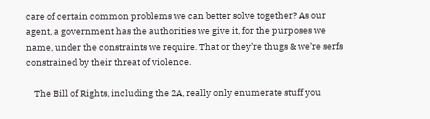care of certain common problems we can better solve together? As our agent, a government has the authorities we give it, for the purposes we name, under the constraints we require. That or they’re thugs & we’re serfs constrained by their threat of violence.

    The Bill of Rights, including the 2A, really only enumerate stuff you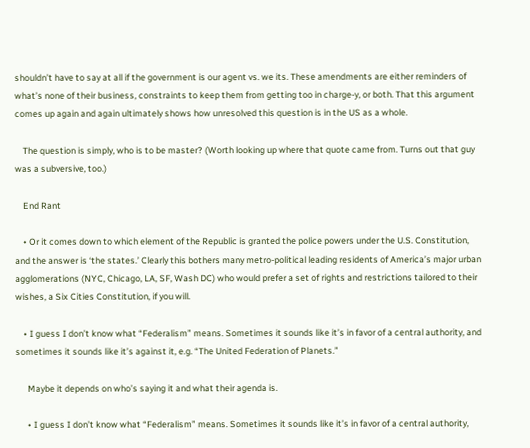shouldn’t have to say at all if the government is our agent vs. we its. These amendments are either reminders of what’s none of their business, constraints to keep them from getting too in charge-y, or both. That this argument comes up again and again ultimately shows how unresolved this question is in the US as a whole.

    The question is simply, who is to be master? (Worth looking up where that quote came from. Turns out that guy was a subversive, too.)

    End Rant

    • Or it comes down to which element of the Republic is granted the police powers under the U.S. Constitution, and the answer is ‘the states.’ Clearly this bothers many metro-political leading residents of America’s major urban agglomerations (NYC, Chicago, LA, SF, Wash DC) who would prefer a set of rights and restrictions tailored to their wishes, a Six Cities Constitution, if you will.

    • I guess I don’t know what “Federalism” means. Sometimes it sounds like it’s in favor of a central authority, and sometimes it sounds like it’s against it, e.g. “The United Federation of Planets.”

      Maybe it depends on who’s saying it and what their agenda is.

      • I guess I don’t know what “Federalism” means. Sometimes it sounds like it’s in favor of a central authority,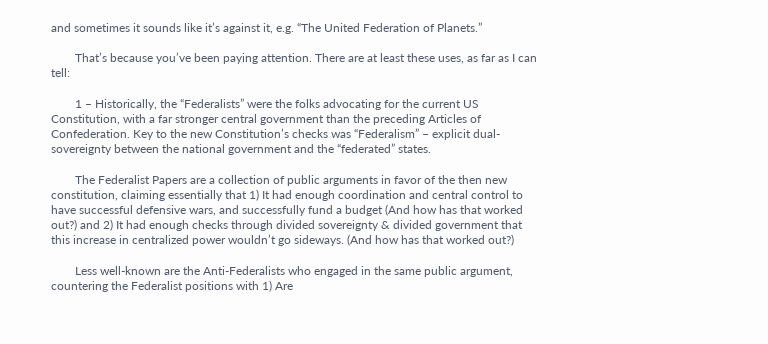and sometimes it sounds like it’s against it, e.g. “The United Federation of Planets.”

        That’s because you’ve been paying attention. There are at least these uses, as far as I can tell:

        1 – Historically, the “Federalists” were the folks advocating for the current US Constitution, with a far stronger central government than the preceding Articles of Confederation. Key to the new Constitution’s checks was “Federalism” – explicit dual-sovereignty between the national government and the “federated” states.

        The Federalist Papers are a collection of public arguments in favor of the then new constitution, claiming essentially that 1) It had enough coordination and central control to have successful defensive wars, and successfully fund a budget (And how has that worked out?) and 2) It had enough checks through divided sovereignty & divided government that this increase in centralized power wouldn’t go sideways. (And how has that worked out?)

        Less well-known are the Anti-Federalists who engaged in the same public argument, countering the Federalist positions with 1) Are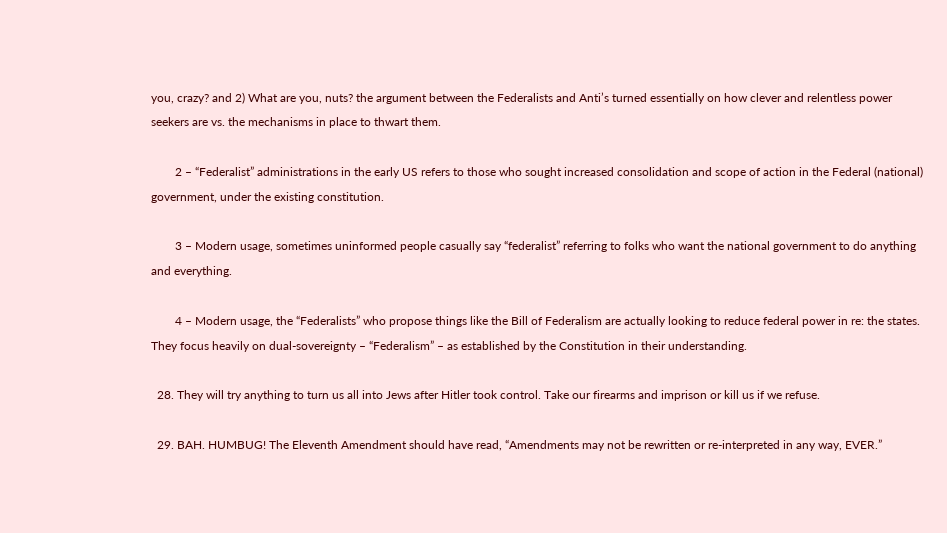you, crazy? and 2) What are you, nuts? the argument between the Federalists and Anti’s turned essentially on how clever and relentless power seekers are vs. the mechanisms in place to thwart them.

        2 – “Federalist” administrations in the early US refers to those who sought increased consolidation and scope of action in the Federal (national) government, under the existing constitution.

        3 – Modern usage, sometimes uninformed people casually say “federalist” referring to folks who want the national government to do anything and everything.

        4 – Modern usage, the “Federalists” who propose things like the Bill of Federalism are actually looking to reduce federal power in re: the states. They focus heavily on dual-sovereignty – “Federalism” – as established by the Constitution in their understanding.

  28. They will try anything to turn us all into Jews after Hitler took control. Take our firearms and imprison or kill us if we refuse.

  29. BAH. HUMBUG! The Eleventh Amendment should have read, “Amendments may not be rewritten or re-interpreted in any way, EVER.”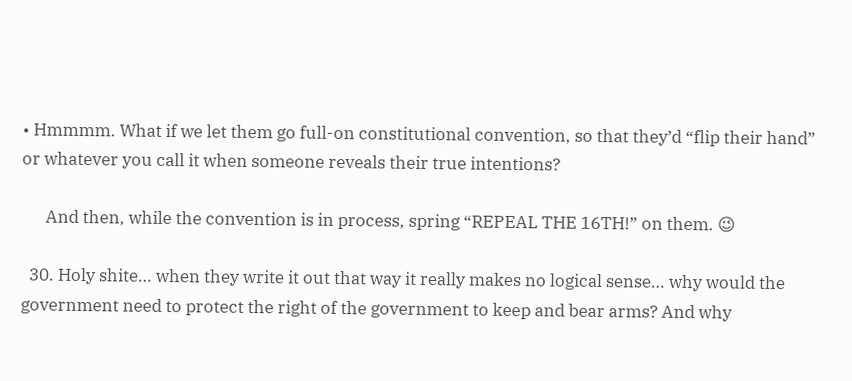• Hmmmm. What if we let them go full-on constitutional convention, so that they’d “flip their hand” or whatever you call it when someone reveals their true intentions?

      And then, while the convention is in process, spring “REPEAL THE 16TH!” on them. 😉

  30. Holy shite… when they write it out that way it really makes no logical sense… why would the government need to protect the right of the government to keep and bear arms? And why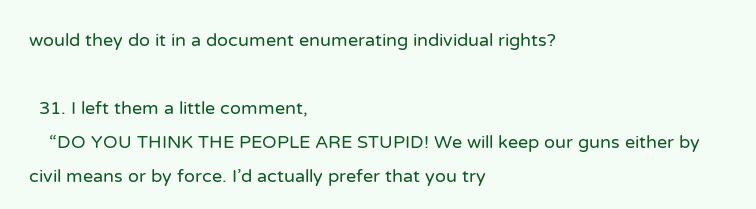would they do it in a document enumerating individual rights?

  31. I left them a little comment,
    “DO YOU THINK THE PEOPLE ARE STUPID! We will keep our guns either by civil means or by force. I’d actually prefer that you try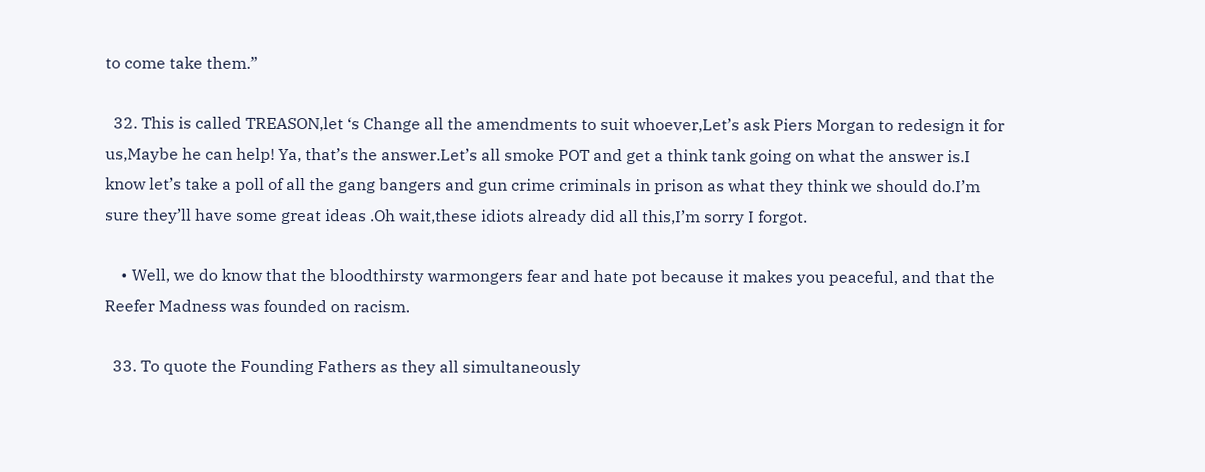to come take them.”

  32. This is called TREASON,let ‘s Change all the amendments to suit whoever,Let’s ask Piers Morgan to redesign it for us,Maybe he can help! Ya, that’s the answer.Let’s all smoke POT and get a think tank going on what the answer is.I know let’s take a poll of all the gang bangers and gun crime criminals in prison as what they think we should do.I’m sure they’ll have some great ideas .Oh wait,these idiots already did all this,I’m sorry I forgot.

    • Well, we do know that the bloodthirsty warmongers fear and hate pot because it makes you peaceful, and that the Reefer Madness was founded on racism.

  33. To quote the Founding Fathers as they all simultaneously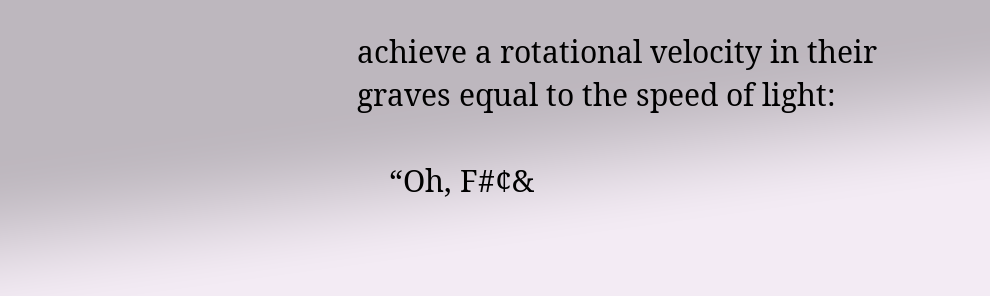achieve a rotational velocity in their graves equal to the speed of light:

    “Oh, F#¢&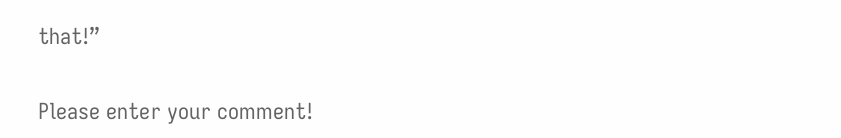that!”


Please enter your comment!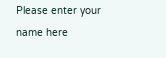Please enter your name here